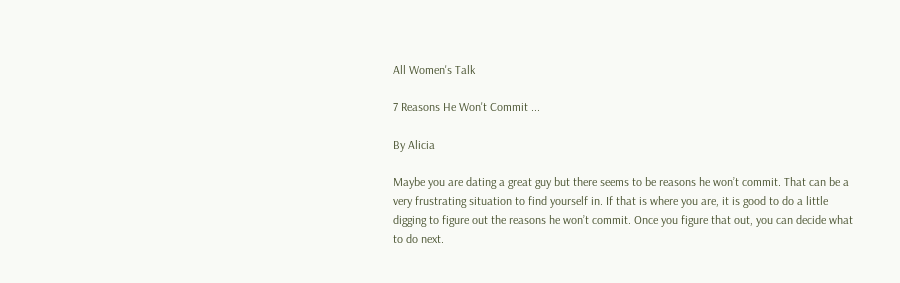All Women's Talk

7 Reasons He Won't Commit ...

By Alicia

Maybe you are dating a great guy but there seems to be reasons he won’t commit. That can be a very frustrating situation to find yourself in. If that is where you are, it is good to do a little digging to figure out the reasons he won’t commit. Once you figure that out, you can decide what to do next.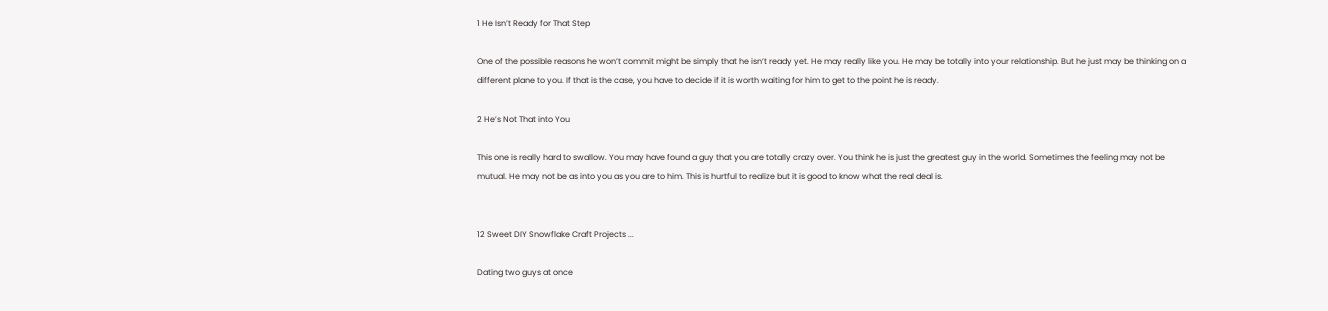1 He Isn’t Ready for That Step

One of the possible reasons he won’t commit might be simply that he isn’t ready yet. He may really like you. He may be totally into your relationship. But he just may be thinking on a different plane to you. If that is the case, you have to decide if it is worth waiting for him to get to the point he is ready.

2 He’s Not That into You

This one is really hard to swallow. You may have found a guy that you are totally crazy over. You think he is just the greatest guy in the world. Sometimes the feeling may not be mutual. He may not be as into you as you are to him. This is hurtful to realize but it is good to know what the real deal is.


12 Sweet DIY Snowflake Craft Projects ...

Dating two guys at once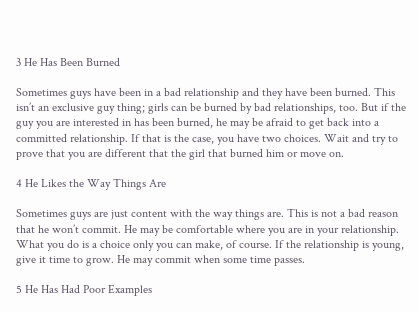3 He Has Been Burned

Sometimes guys have been in a bad relationship and they have been burned. This isn’t an exclusive guy thing; girls can be burned by bad relationships, too. But if the guy you are interested in has been burned, he may be afraid to get back into a committed relationship. If that is the case, you have two choices. Wait and try to prove that you are different that the girl that burned him or move on.

4 He Likes the Way Things Are

Sometimes guys are just content with the way things are. This is not a bad reason that he won’t commit. He may be comfortable where you are in your relationship. What you do is a choice only you can make, of course. If the relationship is young, give it time to grow. He may commit when some time passes.

5 He Has Had Poor Examples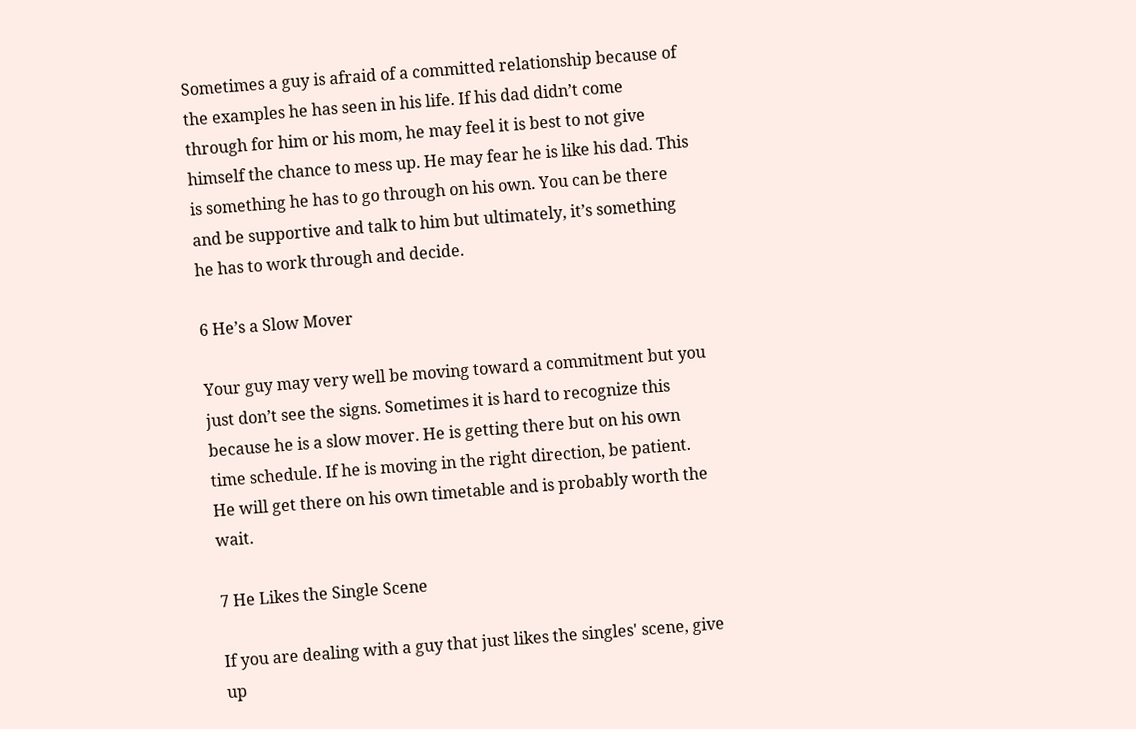Sometimes a guy is afraid of a committed relationship because of the examples he has seen in his life. If his dad didn’t come through for him or his mom, he may feel it is best to not give himself the chance to mess up. He may fear he is like his dad. This is something he has to go through on his own. You can be there and be supportive and talk to him but ultimately, it’s something he has to work through and decide.

6 He’s a Slow Mover

Your guy may very well be moving toward a commitment but you just don’t see the signs. Sometimes it is hard to recognize this because he is a slow mover. He is getting there but on his own time schedule. If he is moving in the right direction, be patient. He will get there on his own timetable and is probably worth the wait.

7 He Likes the Single Scene

If you are dealing with a guy that just likes the singles' scene, give up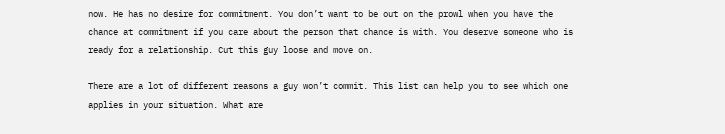now. He has no desire for commitment. You don’t want to be out on the prowl when you have the chance at commitment if you care about the person that chance is with. You deserve someone who is ready for a relationship. Cut this guy loose and move on.

There are a lot of different reasons a guy won’t commit. This list can help you to see which one applies in your situation. What are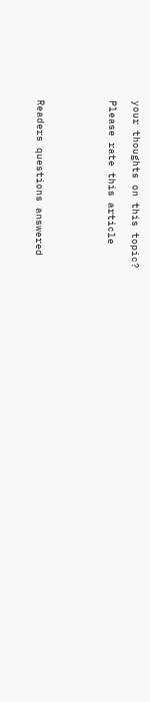your thoughts on this topic?

Please rate this article





Readers questions answered